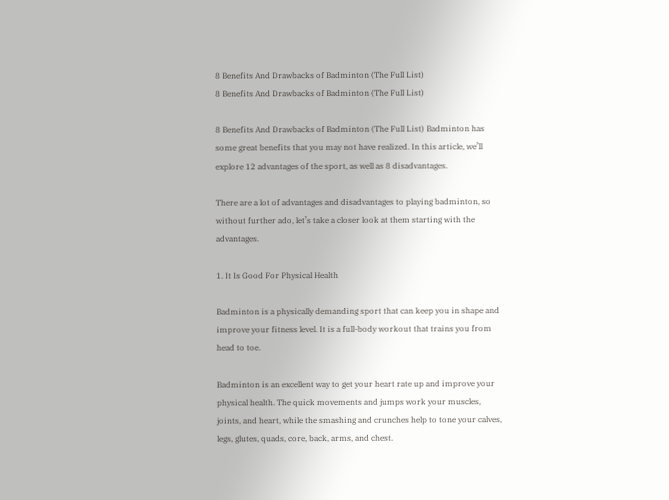8 Benefits And Drawbacks of Badminton (The Full List)
8 Benefits And Drawbacks of Badminton (The Full List)

8 Benefits And Drawbacks of Badminton (The Full List) Badminton has some great benefits that you may not have realized. In this article, we’ll explore 12 advantages of the sport, as well as 8 disadvantages.

There are a lot of advantages and disadvantages to playing badminton, so without further ado, let’s take a closer look at them starting with the advantages.

1. It Is Good For Physical Health

Badminton is a physically demanding sport that can keep you in shape and improve your fitness level. It is a full-body workout that trains you from head to toe.

Badminton is an excellent way to get your heart rate up and improve your physical health. The quick movements and jumps work your muscles, joints, and heart, while the smashing and crunches help to tone your calves, legs, glutes, quads, core, back, arms, and chest.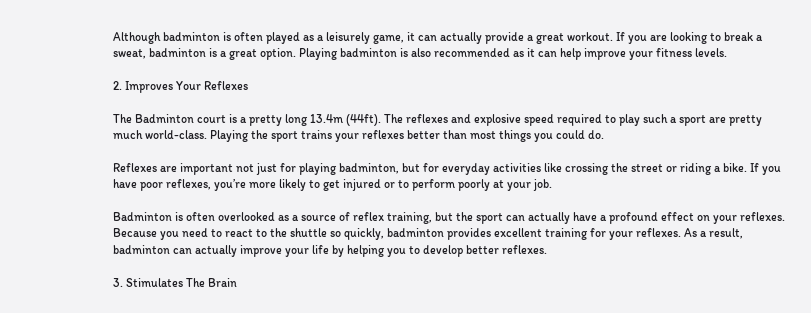Although badminton is often played as a leisurely game, it can actually provide a great workout. If you are looking to break a sweat, badminton is a great option. Playing badminton is also recommended as it can help improve your fitness levels.

2. Improves Your Reflexes

The Badminton court is a pretty long 13.4m (44ft). The reflexes and explosive speed required to play such a sport are pretty much world-class. Playing the sport trains your reflexes better than most things you could do.

Reflexes are important not just for playing badminton, but for everyday activities like crossing the street or riding a bike. If you have poor reflexes, you’re more likely to get injured or to perform poorly at your job.

Badminton is often overlooked as a source of reflex training, but the sport can actually have a profound effect on your reflexes. Because you need to react to the shuttle so quickly, badminton provides excellent training for your reflexes. As a result, badminton can actually improve your life by helping you to develop better reflexes.

3. Stimulates The Brain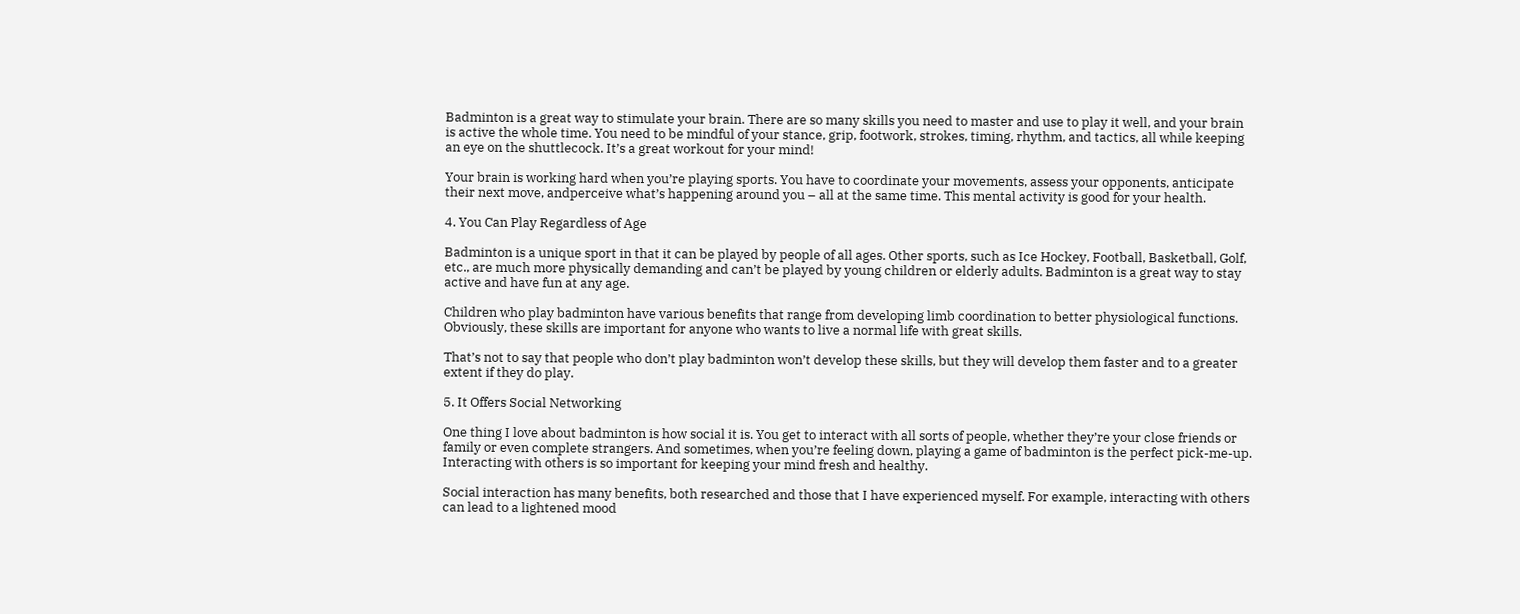Badminton is a great way to stimulate your brain. There are so many skills you need to master and use to play it well, and your brain is active the whole time. You need to be mindful of your stance, grip, footwork, strokes, timing, rhythm, and tactics, all while keeping an eye on the shuttlecock. It’s a great workout for your mind!

Your brain is working hard when you’re playing sports. You have to coordinate your movements, assess your opponents, anticipate their next move, andperceive what’s happening around you – all at the same time. This mental activity is good for your health.

4. You Can Play Regardless of Age

Badminton is a unique sport in that it can be played by people of all ages. Other sports, such as Ice Hockey, Football, Basketball, Golf, etc., are much more physically demanding and can’t be played by young children or elderly adults. Badminton is a great way to stay active and have fun at any age.

Children who play badminton have various benefits that range from developing limb coordination to better physiological functions. Obviously, these skills are important for anyone who wants to live a normal life with great skills.

That’s not to say that people who don’t play badminton won’t develop these skills, but they will develop them faster and to a greater extent if they do play.

5. It Offers Social Networking

One thing I love about badminton is how social it is. You get to interact with all sorts of people, whether they’re your close friends or family or even complete strangers. And sometimes, when you’re feeling down, playing a game of badminton is the perfect pick-me-up. Interacting with others is so important for keeping your mind fresh and healthy.

Social interaction has many benefits, both researched and those that I have experienced myself. For example, interacting with others can lead to a lightened mood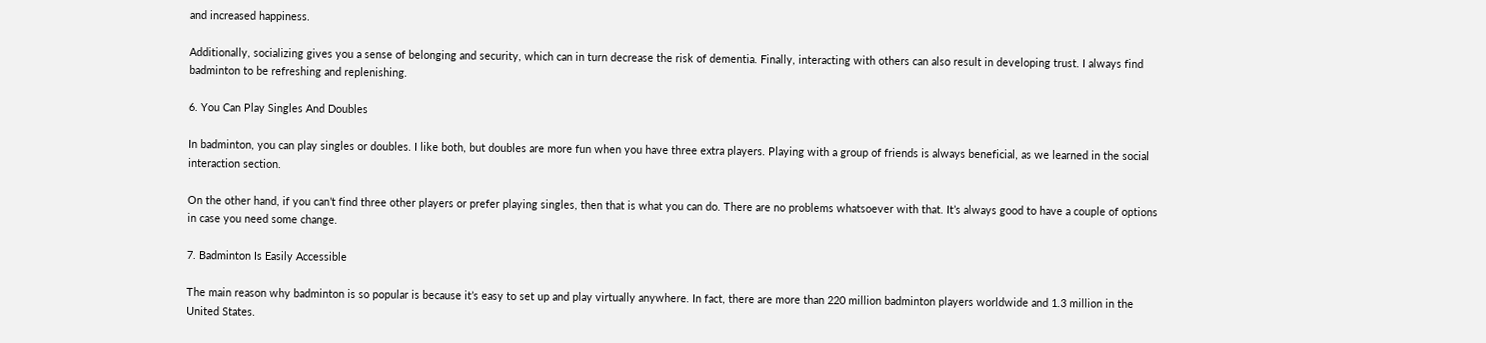and increased happiness.

Additionally, socializing gives you a sense of belonging and security, which can in turn decrease the risk of dementia. Finally, interacting with others can also result in developing trust. I always find badminton to be refreshing and replenishing.

6. You Can Play Singles And Doubles

In badminton, you can play singles or doubles. I like both, but doubles are more fun when you have three extra players. Playing with a group of friends is always beneficial, as we learned in the social interaction section.

On the other hand, if you can’t find three other players or prefer playing singles, then that is what you can do. There are no problems whatsoever with that. It’s always good to have a couple of options in case you need some change.

7. Badminton Is Easily Accessible

The main reason why badminton is so popular is because it’s easy to set up and play virtually anywhere. In fact, there are more than 220 million badminton players worldwide and 1.3 million in the United States.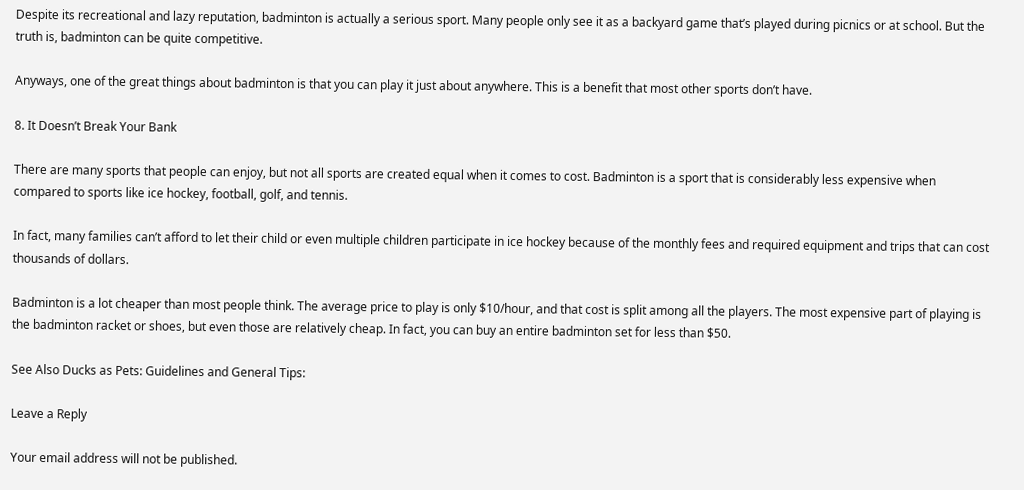Despite its recreational and lazy reputation, badminton is actually a serious sport. Many people only see it as a backyard game that’s played during picnics or at school. But the truth is, badminton can be quite competitive.

Anyways, one of the great things about badminton is that you can play it just about anywhere. This is a benefit that most other sports don’t have.

8. It Doesn’t Break Your Bank

There are many sports that people can enjoy, but not all sports are created equal when it comes to cost. Badminton is a sport that is considerably less expensive when compared to sports like ice hockey, football, golf, and tennis.

In fact, many families can’t afford to let their child or even multiple children participate in ice hockey because of the monthly fees and required equipment and trips that can cost thousands of dollars.

Badminton is a lot cheaper than most people think. The average price to play is only $10/hour, and that cost is split among all the players. The most expensive part of playing is the badminton racket or shoes, but even those are relatively cheap. In fact, you can buy an entire badminton set for less than $50.

See Also Ducks as Pets: Guidelines and General Tips:

Leave a Reply

Your email address will not be published.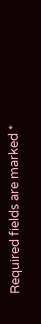Required fields are marked *